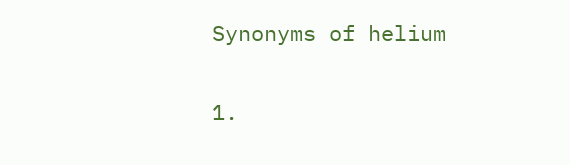Synonyms of helium


1.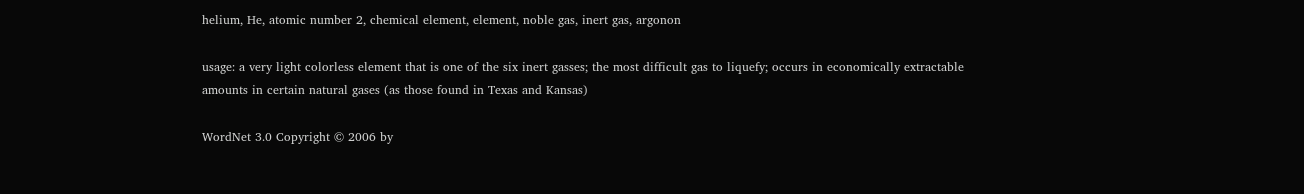helium, He, atomic number 2, chemical element, element, noble gas, inert gas, argonon

usage: a very light colorless element that is one of the six inert gasses; the most difficult gas to liquefy; occurs in economically extractable amounts in certain natural gases (as those found in Texas and Kansas)

WordNet 3.0 Copyright © 2006 by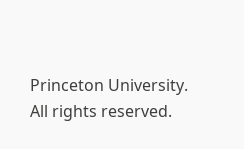Princeton University.
All rights reserved.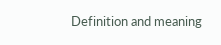Definition and meaning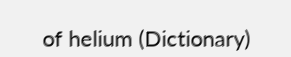of helium (Dictionary)